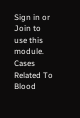Sign in or Join to use this module.
Cases Related To Blood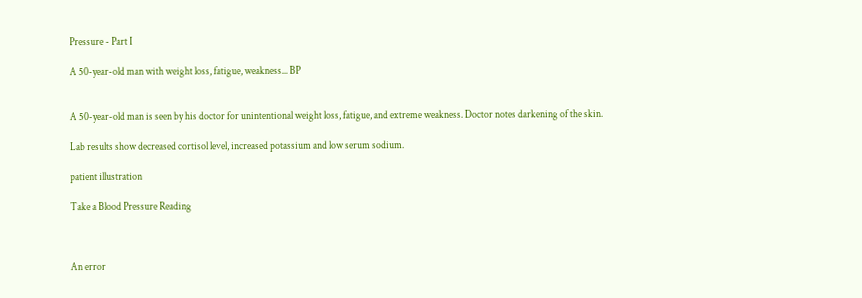Pressure - Part I

A 50-year-old man with weight loss, fatigue, weakness... BP


A 50-year-old man is seen by his doctor for unintentional weight loss, fatigue, and extreme weakness. Doctor notes darkening of the skin.

Lab results show decreased cortisol level, increased potassium and low serum sodium.

patient illustration

Take a Blood Pressure Reading



An error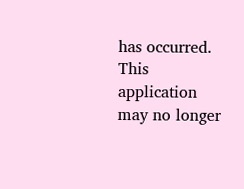has occurred. This application may no longer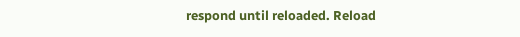respond until reloaded. Reload